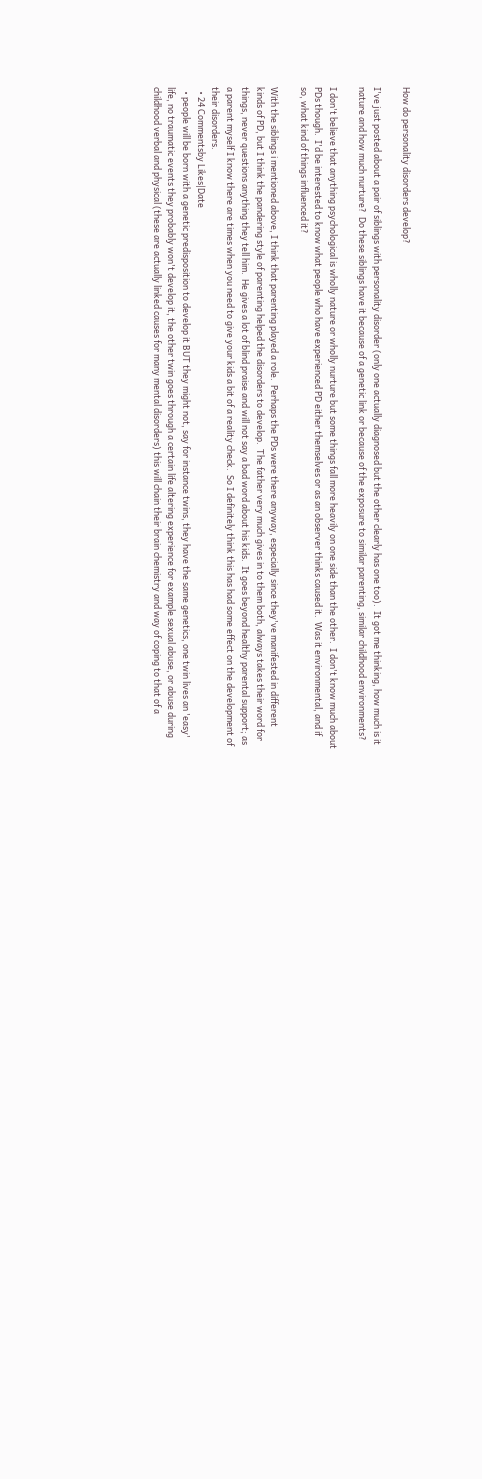How do personality disorders develop?

I've just posted about a pair of siblings with personality disorder (only one actually diagnosed but the other clearly has one too).  It got me thinking, how much is it nature and how much nurture?  Do these siblings have it because of a genetic link or because of the exposure to similar parenting, similar childhood environments?

I don't believe that anything psychological is wholly nature or wholly nurture but some things fall more heavily on one side than the other.  I don't know much about PDs though.  I'd be interested to know what people who have experienced PD either themselves or as an observer thinks caused it.  Was it environmental, and if so, what kind of things influenced it?

With the siblings i mentioned above, I think that parenting played a role.  Perhaps the PDs were there anyway, especially since they've manifested in different kinds of PD, but I think the pandering style of parenting helped the disorders to develop.  The father very much gives in to them both, always takes their word for things, never questions anything they tell him.  He gives a lot of blind praise and will not say a bad word about his kids.  It goes beyond healthy parental support; as a parent myself I know there are times when you need to give your kids a bit of a reality check.  So I definitely think this has had some effect on the development of their disorders.
  • 24 Commentsby Likes|Date
  • people will be born with a genetic predisposition to develop it BUT they might not, say for instance twins, they have the same genetics, one twin lives an 'easy' life, no traumatic events they probably won't develop it, the other twin goes through a certain life altering experience for example sexual abuse, or abuse during childhood verbal and physical (these are actually linked causes for many mental disorders) this will chain their brain chemistry and way of coping to that of a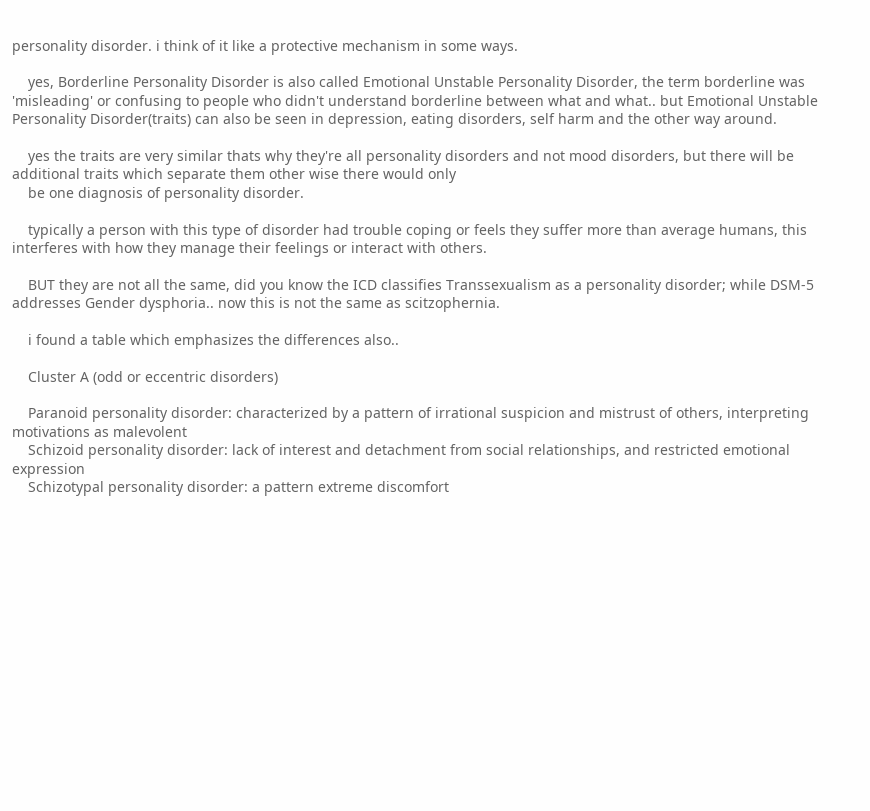personality disorder. i think of it like a protective mechanism in some ways.

    yes, Borderline Personality Disorder is also called Emotional Unstable Personality Disorder, the term borderline was 'misleading' or confusing to people who didn't understand borderline between what and what.. but Emotional Unstable Personality Disorder(traits) can also be seen in depression, eating disorders, self harm and the other way around.

    yes the traits are very similar thats why they're all personality disorders and not mood disorders, but there will be additional traits which separate them other wise there would only
    be one diagnosis of personality disorder.

    typically a person with this type of disorder had trouble coping or feels they suffer more than average humans, this interferes with how they manage their feelings or interact with others.

    BUT they are not all the same, did you know the ICD classifies Transsexualism as a personality disorder; while DSM-5 addresses Gender dysphoria.. now this is not the same as scitzophernia.

    i found a table which emphasizes the differences also..

    Cluster A (odd or eccentric disorders)

    Paranoid personality disorder: characterized by a pattern of irrational suspicion and mistrust of others, interpreting motivations as malevolent
    Schizoid personality disorder: lack of interest and detachment from social relationships, and restricted emotional expression
    Schizotypal personality disorder: a pattern extreme discomfort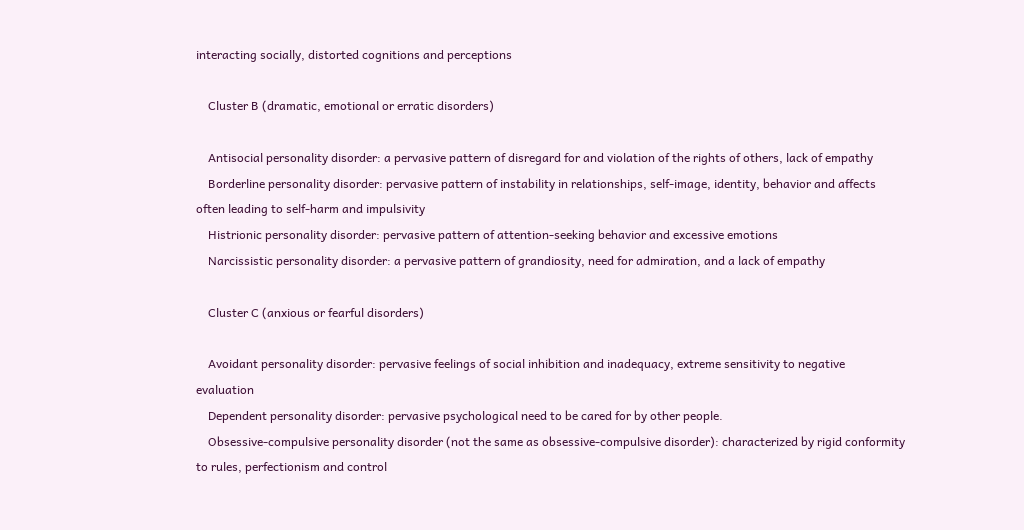interacting socially, distorted cognitions and perceptions

    Cluster B (dramatic, emotional or erratic disorders)

    Antisocial personality disorder: a pervasive pattern of disregard for and violation of the rights of others, lack of empathy
    Borderline personality disorder: pervasive pattern of instability in relationships, self-image, identity, behavior and affects often leading to self-harm and impulsivity
    Histrionic personality disorder: pervasive pattern of attention-seeking behavior and excessive emotions
    Narcissistic personality disorder: a pervasive pattern of grandiosity, need for admiration, and a lack of empathy

    Cluster C (anxious or fearful disorders)

    Avoidant personality disorder: pervasive feelings of social inhibition and inadequacy, extreme sensitivity to negative evaluation
    Dependent personality disorder: pervasive psychological need to be cared for by other people.
    Obsessive-compulsive personality disorder (not the same as obsessive-compulsive disorder): characterized by rigid conformity to rules, perfectionism and control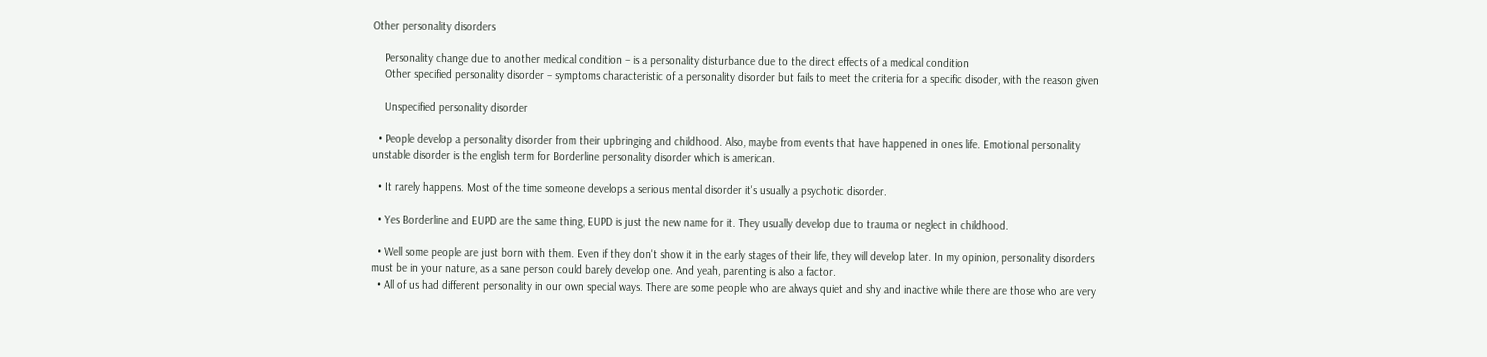Other personality disorders

    Personality change due to another medical condition – is a personality disturbance due to the direct effects of a medical condition
    Other specified personality disorder – symptoms characteristic of a personality disorder but fails to meet the criteria for a specific disoder, with the reason given

    Unspecified personality disorder

  • People develop a personality disorder from their upbringing and childhood. Also, maybe from events that have happened in ones life. Emotional personality unstable disorder is the english term for Borderline personality disorder which is american.

  • It rarely happens. Most of the time someone develops a serious mental disorder it's usually a psychotic disorder.

  • Yes Borderline and EUPD are the same thing, EUPD is just the new name for it. They usually develop due to trauma or neglect in childhood.

  • Well some people are just born with them. Even if they don't show it in the early stages of their life, they will develop later. In my opinion, personality disorders must be in your nature, as a sane person could barely develop one. And yeah, parenting is also a factor.
  • All of us had different personality in our own special ways. There are some people who are always quiet and shy and inactive while there are those who are very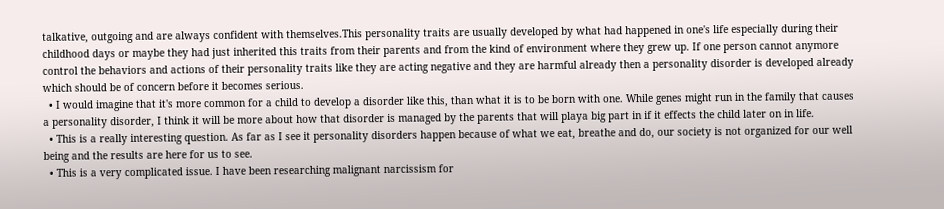talkative, outgoing and are always confident with themselves.This personality traits are usually developed by what had happened in one's life especially during their childhood days or maybe they had just inherited this traits from their parents and from the kind of environment where they grew up. If one person cannot anymore control the behaviors and actions of their personality traits like they are acting negative and they are harmful already then a personality disorder is developed already which should be of concern before it becomes serious.
  • I would imagine that it's more common for a child to develop a disorder like this, than what it is to be born with one. While genes might run in the family that causes a personality disorder, I think it will be more about how that disorder is managed by the parents that will playa big part in if it effects the child later on in life.
  • This is a really interesting question. As far as I see it personality disorders happen because of what we eat, breathe and do, our society is not organized for our well being and the results are here for us to see.
  • This is a very complicated issue. I have been researching malignant narcissism for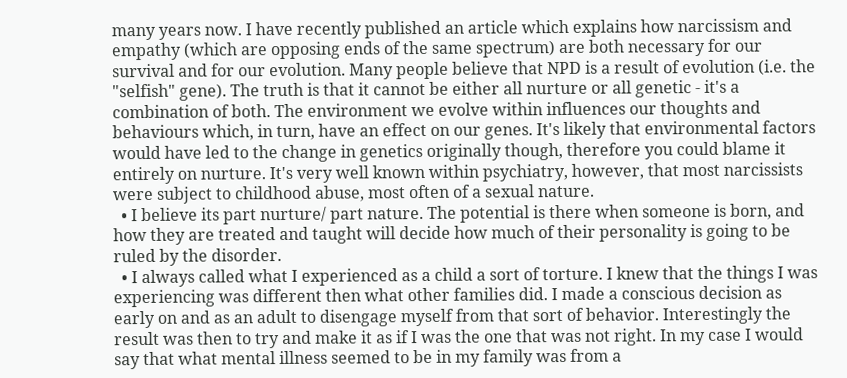many years now. I have recently published an article which explains how narcissism and empathy (which are opposing ends of the same spectrum) are both necessary for our survival and for our evolution. Many people believe that NPD is a result of evolution (i.e. the "selfish" gene). The truth is that it cannot be either all nurture or all genetic - it's a combination of both. The environment we evolve within influences our thoughts and behaviours which, in turn, have an effect on our genes. It's likely that environmental factors would have led to the change in genetics originally though, therefore you could blame it entirely on nurture. It's very well known within psychiatry, however, that most narcissists were subject to childhood abuse, most often of a sexual nature.
  • I believe its part nurture/ part nature. The potential is there when someone is born, and how they are treated and taught will decide how much of their personality is going to be ruled by the disorder.
  • I always called what I experienced as a child a sort of torture. I knew that the things I was experiencing was different then what other families did. I made a conscious decision as early on and as an adult to disengage myself from that sort of behavior. Interestingly the result was then to try and make it as if I was the one that was not right. In my case I would say that what mental illness seemed to be in my family was from a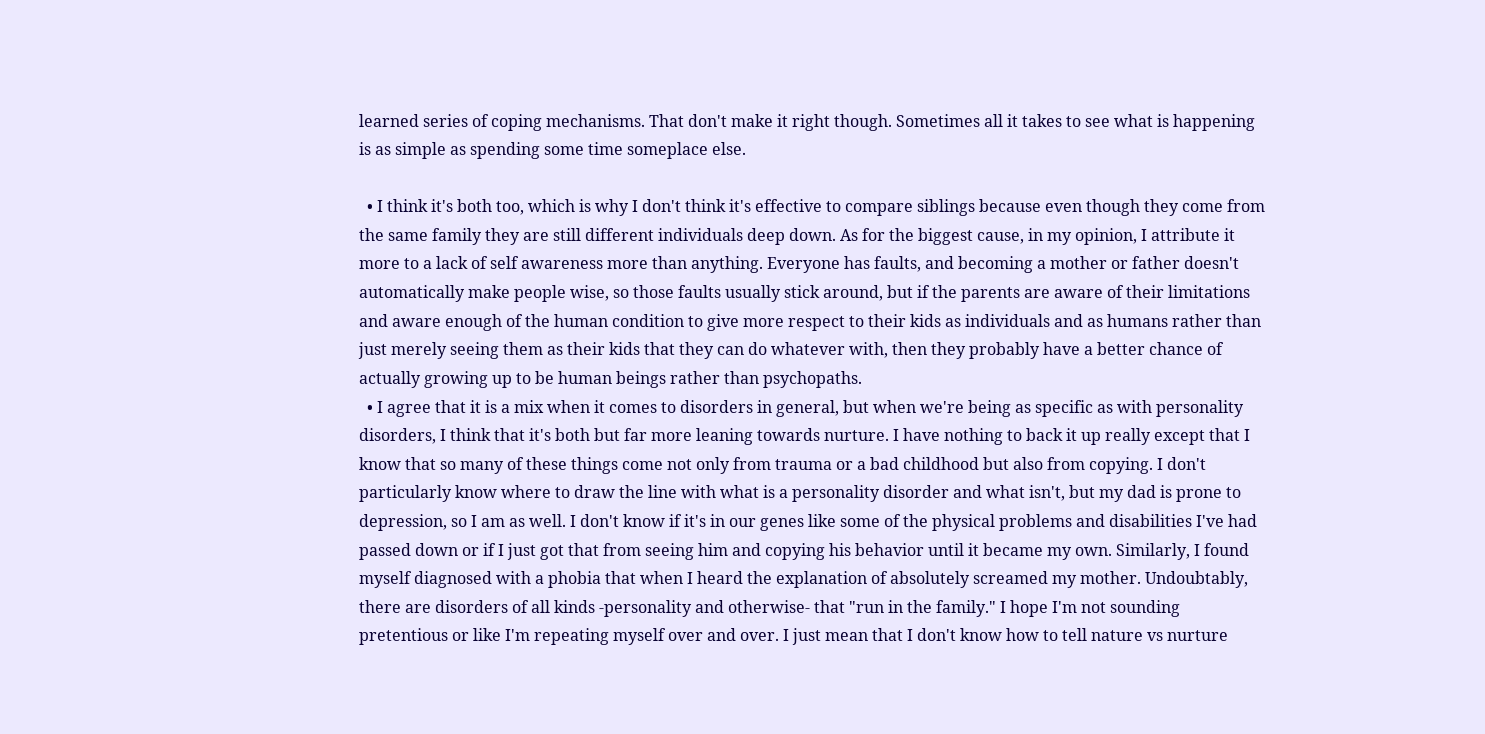learned series of coping mechanisms. That don't make it right though. Sometimes all it takes to see what is happening is as simple as spending some time someplace else.

  • I think it's both too, which is why I don't think it's effective to compare siblings because even though they come from the same family they are still different individuals deep down. As for the biggest cause, in my opinion, I attribute it more to a lack of self awareness more than anything. Everyone has faults, and becoming a mother or father doesn't automatically make people wise, so those faults usually stick around, but if the parents are aware of their limitations and aware enough of the human condition to give more respect to their kids as individuals and as humans rather than just merely seeing them as their kids that they can do whatever with, then they probably have a better chance of actually growing up to be human beings rather than psychopaths.
  • I agree that it is a mix when it comes to disorders in general, but when we're being as specific as with personality disorders, I think that it's both but far more leaning towards nurture. I have nothing to back it up really except that I know that so many of these things come not only from trauma or a bad childhood but also from copying. I don't particularly know where to draw the line with what is a personality disorder and what isn't, but my dad is prone to depression, so I am as well. I don't know if it's in our genes like some of the physical problems and disabilities I've had passed down or if I just got that from seeing him and copying his behavior until it became my own. Similarly, I found myself diagnosed with a phobia that when I heard the explanation of absolutely screamed my mother. Undoubtably, there are disorders of all kinds -personality and otherwise- that "run in the family." I hope I'm not sounding pretentious or like I'm repeating myself over and over. I just mean that I don't know how to tell nature vs nurture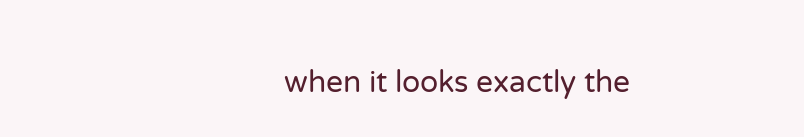when it looks exactly the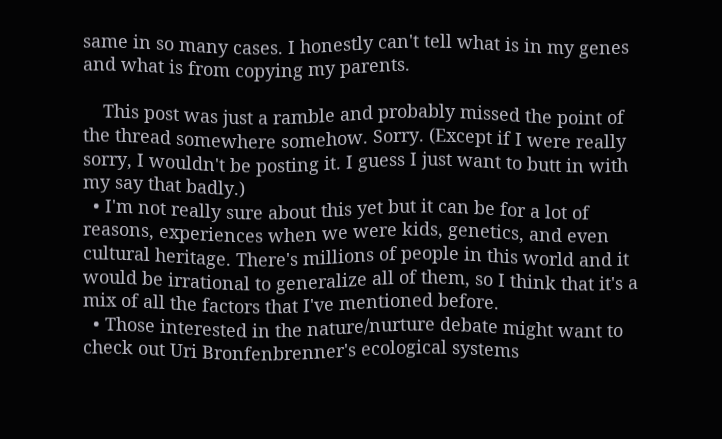same in so many cases. I honestly can't tell what is in my genes and what is from copying my parents.

    This post was just a ramble and probably missed the point of the thread somewhere somehow. Sorry. (Except if I were really sorry, I wouldn't be posting it. I guess I just want to butt in with my say that badly.)
  • I'm not really sure about this yet but it can be for a lot of reasons, experiences when we were kids, genetics, and even cultural heritage. There's millions of people in this world and it would be irrational to generalize all of them, so I think that it's a mix of all the factors that I've mentioned before.
  • Those interested in the nature/nurture debate might want to check out Uri Bronfenbrenner's ecological systems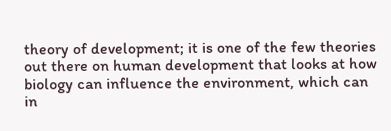theory of development; it is one of the few theories out there on human development that looks at how biology can influence the environment, which can in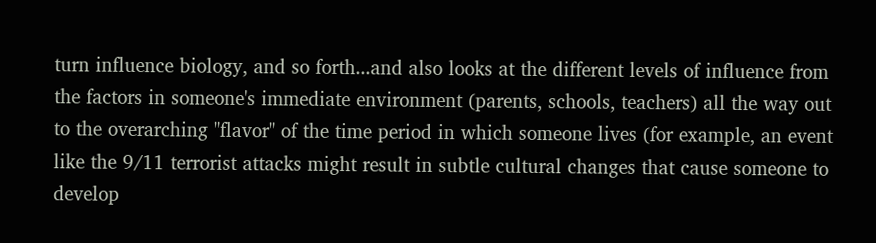turn influence biology, and so forth...and also looks at the different levels of influence from the factors in someone's immediate environment (parents, schools, teachers) all the way out to the overarching "flavor" of the time period in which someone lives (for example, an event like the 9/11 terrorist attacks might result in subtle cultural changes that cause someone to develop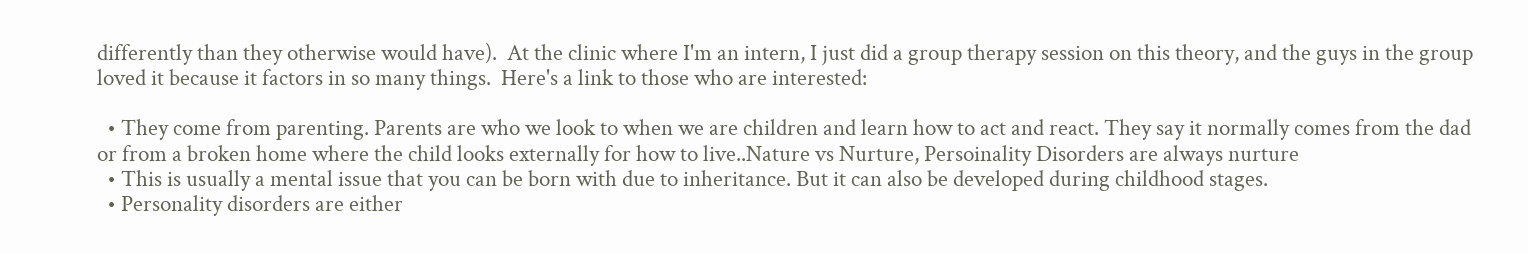differently than they otherwise would have).  At the clinic where I'm an intern, I just did a group therapy session on this theory, and the guys in the group loved it because it factors in so many things.  Here's a link to those who are interested:

  • They come from parenting. Parents are who we look to when we are children and learn how to act and react. They say it normally comes from the dad or from a broken home where the child looks externally for how to live..Nature vs Nurture, Persoinality Disorders are always nurture
  • This is usually a mental issue that you can be born with due to inheritance. But it can also be developed during childhood stages.
  • Personality disorders are either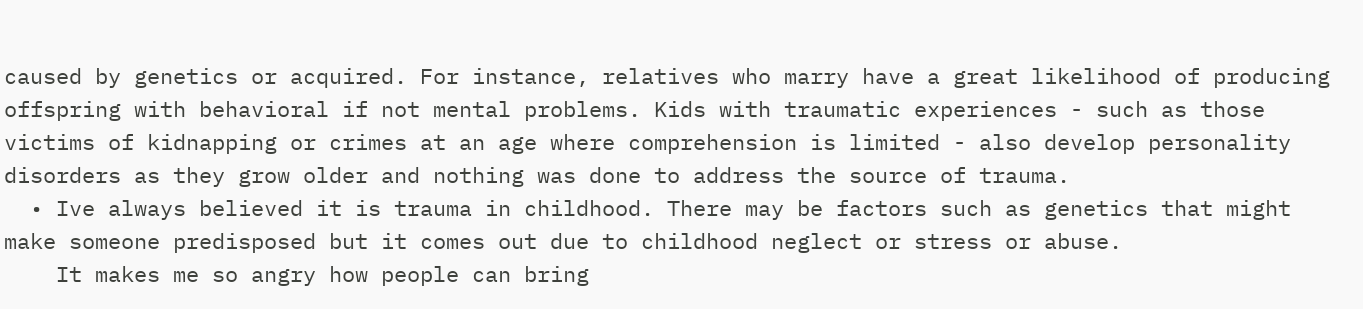caused by genetics or acquired. For instance, relatives who marry have a great likelihood of producing offspring with behavioral if not mental problems. Kids with traumatic experiences - such as those victims of kidnapping or crimes at an age where comprehension is limited - also develop personality disorders as they grow older and nothing was done to address the source of trauma.
  • Ive always believed it is trauma in childhood. There may be factors such as genetics that might make someone predisposed but it comes out due to childhood neglect or stress or abuse.
    It makes me so angry how people can bring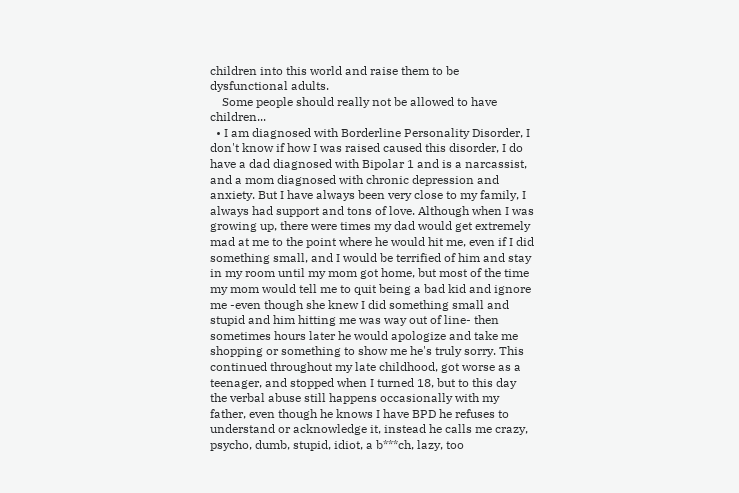children into this world and raise them to be dysfunctional adults.
    Some people should really not be allowed to have children...
  • I am diagnosed with Borderline Personality Disorder, I don't know if how I was raised caused this disorder, I do have a dad diagnosed with Bipolar 1 and is a narcassist, and a mom diagnosed with chronic depression and anxiety. But I have always been very close to my family, I always had support and tons of love. Although when I was growing up, there were times my dad would get extremely mad at me to the point where he would hit me, even if I did something small, and I would be terrified of him and stay in my room until my mom got home, but most of the time my mom would tell me to quit being a bad kid and ignore me -even though she knew I did something small and stupid and him hitting me was way out of line- then sometimes hours later he would apologize and take me shopping or something to show me he's truly sorry. This continued throughout my late childhood, got worse as a teenager, and stopped when I turned 18, but to this day the verbal abuse still happens occasionally with my father, even though he knows I have BPD he refuses to understand or acknowledge it, instead he calls me crazy, psycho, dumb, stupid, idiot, a b***ch, lazy, too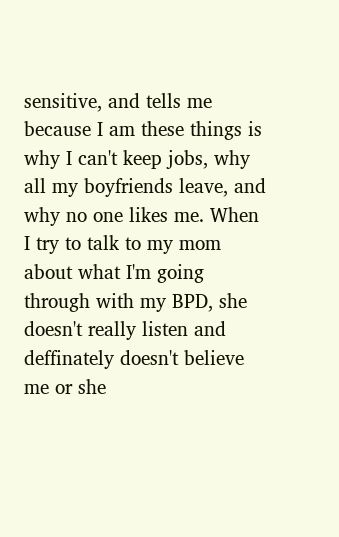sensitive, and tells me because I am these things is why I can't keep jobs, why all my boyfriends leave, and why no one likes me. When I try to talk to my mom about what I'm going through with my BPD, she doesn't really listen and deffinately doesn't believe me or she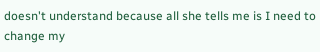doesn't understand because all she tells me is I need to change my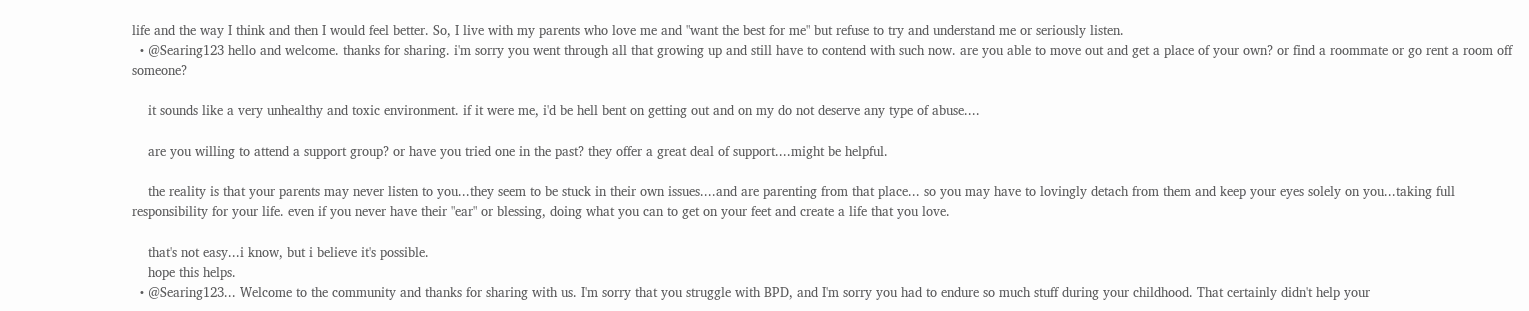life and the way I think and then I would feel better. So, I live with my parents who love me and "want the best for me" but refuse to try and understand me or seriously listen.
  • @Searing123 hello and welcome. thanks for sharing. i'm sorry you went through all that growing up and still have to contend with such now. are you able to move out and get a place of your own? or find a roommate or go rent a room off someone?

    it sounds like a very unhealthy and toxic environment. if it were me, i'd be hell bent on getting out and on my do not deserve any type of abuse....

    are you willing to attend a support group? or have you tried one in the past? they offer a great deal of support....might be helpful.

    the reality is that your parents may never listen to you...they seem to be stuck in their own issues....and are parenting from that place... so you may have to lovingly detach from them and keep your eyes solely on you...taking full responsibility for your life. even if you never have their "ear" or blessing, doing what you can to get on your feet and create a life that you love.

    that's not easy...i know, but i believe it's possible.
    hope this helps.
  • @Searing123... Welcome to the community and thanks for sharing with us. I'm sorry that you struggle with BPD, and I'm sorry you had to endure so much stuff during your childhood. That certainly didn't help your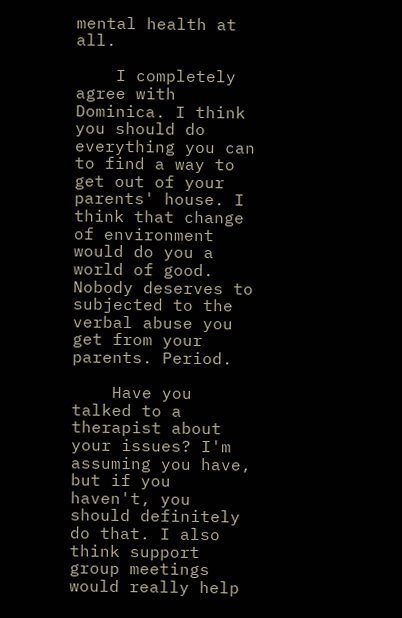mental health at all.

    I completely agree with Dominica. I think you should do everything you can to find a way to get out of your parents' house. I think that change of environment would do you a world of good. Nobody deserves to subjected to the verbal abuse you get from your parents. Period.

    Have you talked to a therapist about your issues? I'm assuming you have, but if you haven't, you should definitely do that. I also think support group meetings would really help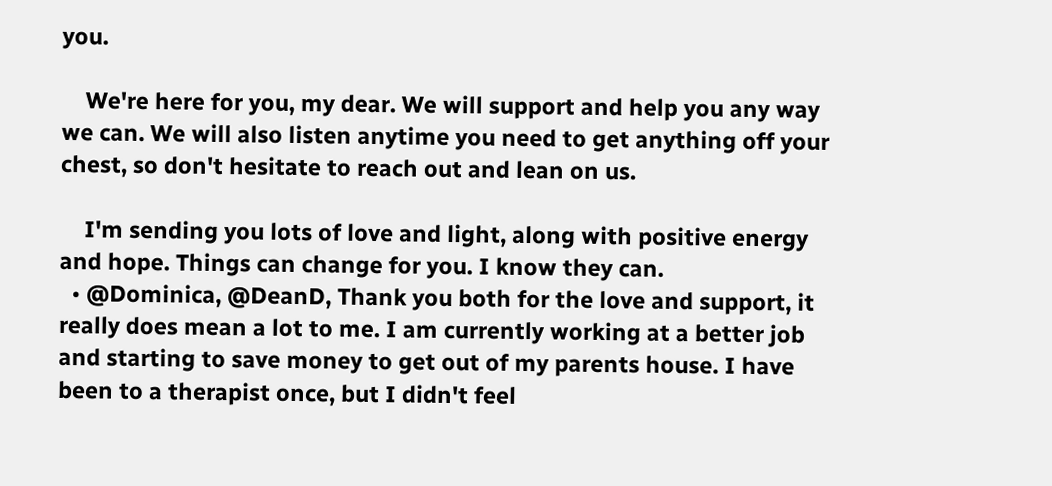you.

    We're here for you, my dear. We will support and help you any way we can. We will also listen anytime you need to get anything off your chest, so don't hesitate to reach out and lean on us.

    I'm sending you lots of love and light, along with positive energy and hope. Things can change for you. I know they can.
  • @Dominica, @DeanD, Thank you both for the love and support, it really does mean a lot to me. I am currently working at a better job and starting to save money to get out of my parents house. I have been to a therapist once, but I didn't feel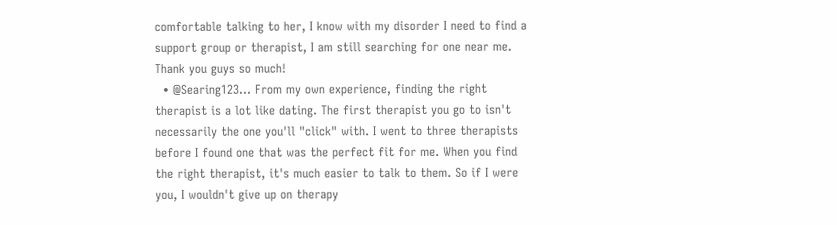comfortable talking to her, I know with my disorder I need to find a support group or therapist, I am still searching for one near me. Thank you guys so much!
  • @Searing123... From my own experience, finding the right therapist is a lot like dating. The first therapist you go to isn't necessarily the one you'll "click" with. I went to three therapists before I found one that was the perfect fit for me. When you find the right therapist, it's much easier to talk to them. So if I were you, I wouldn't give up on therapy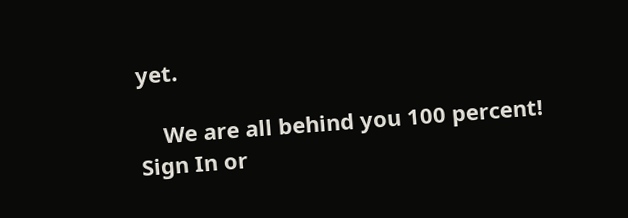yet.

    We are all behind you 100 percent!
Sign In or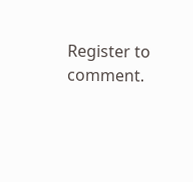Register to comment.